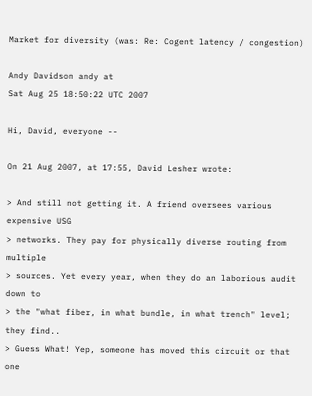Market for diversity (was: Re: Cogent latency / congestion)

Andy Davidson andy at
Sat Aug 25 18:50:22 UTC 2007

Hi, David, everyone --

On 21 Aug 2007, at 17:55, David Lesher wrote:

> And still not getting it. A friend oversees various expensive USG
> networks. They pay for physically diverse routing from multiple
> sources. Yet every year, when they do an laborious audit down to
> the "what fiber, in what bundle, in what trench" level; they find..
> Guess What! Yep, someone has moved this circuit or that one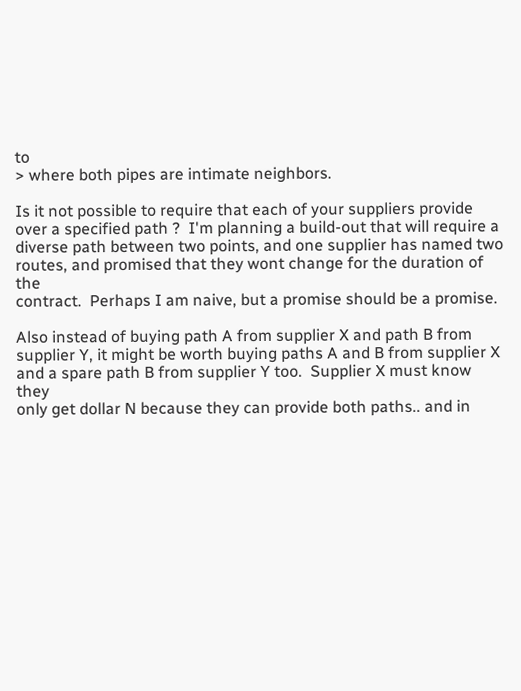to
> where both pipes are intimate neighbors.

Is it not possible to require that each of your suppliers provide
over a specified path ?  I'm planning a build-out that will require a
diverse path between two points, and one supplier has named two
routes, and promised that they wont change for the duration of the
contract.  Perhaps I am naive, but a promise should be a promise.

Also instead of buying path A from supplier X and path B from
supplier Y, it might be worth buying paths A and B from supplier X
and a spare path B from supplier Y too.  Supplier X must know they
only get dollar N because they can provide both paths.. and in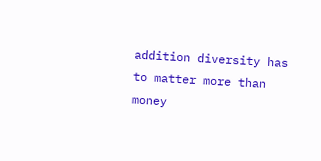addition diversity has to matter more than money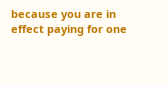because you are in
effect paying for one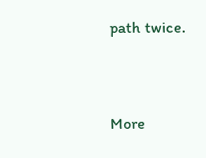path twice.




More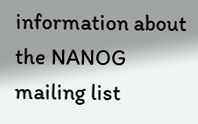information about the NANOG mailing list